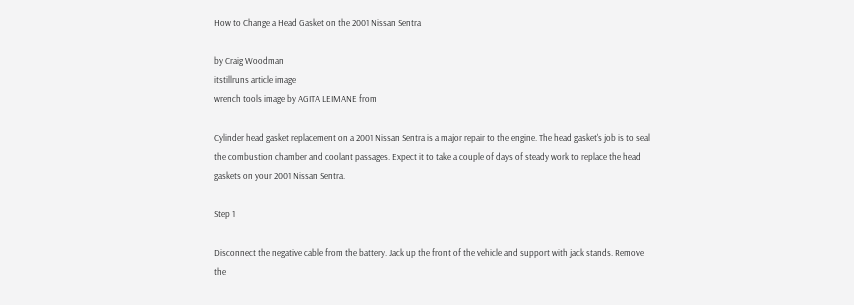How to Change a Head Gasket on the 2001 Nissan Sentra

by Craig Woodman
itstillruns article image
wrench tools image by AGITA LEIMANE from

Cylinder head gasket replacement on a 2001 Nissan Sentra is a major repair to the engine. The head gasket's job is to seal the combustion chamber and coolant passages. Expect it to take a couple of days of steady work to replace the head gaskets on your 2001 Nissan Sentra.

Step 1

Disconnect the negative cable from the battery. Jack up the front of the vehicle and support with jack stands. Remove the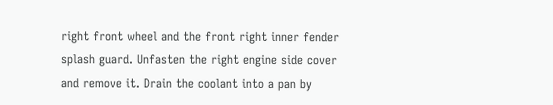right front wheel and the front right inner fender splash guard. Unfasten the right engine side cover and remove it. Drain the coolant into a pan by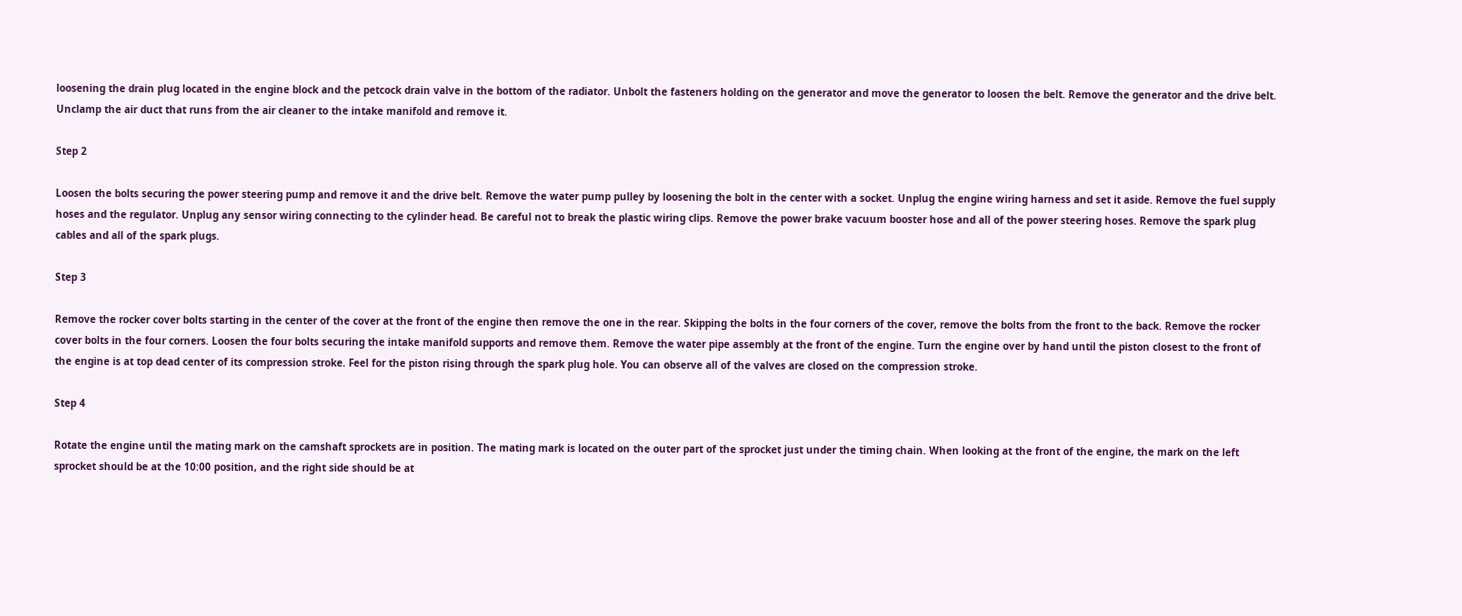loosening the drain plug located in the engine block and the petcock drain valve in the bottom of the radiator. Unbolt the fasteners holding on the generator and move the generator to loosen the belt. Remove the generator and the drive belt. Unclamp the air duct that runs from the air cleaner to the intake manifold and remove it.

Step 2

Loosen the bolts securing the power steering pump and remove it and the drive belt. Remove the water pump pulley by loosening the bolt in the center with a socket. Unplug the engine wiring harness and set it aside. Remove the fuel supply hoses and the regulator. Unplug any sensor wiring connecting to the cylinder head. Be careful not to break the plastic wiring clips. Remove the power brake vacuum booster hose and all of the power steering hoses. Remove the spark plug cables and all of the spark plugs.

Step 3

Remove the rocker cover bolts starting in the center of the cover at the front of the engine then remove the one in the rear. Skipping the bolts in the four corners of the cover, remove the bolts from the front to the back. Remove the rocker cover bolts in the four corners. Loosen the four bolts securing the intake manifold supports and remove them. Remove the water pipe assembly at the front of the engine. Turn the engine over by hand until the piston closest to the front of the engine is at top dead center of its compression stroke. Feel for the piston rising through the spark plug hole. You can observe all of the valves are closed on the compression stroke.

Step 4

Rotate the engine until the mating mark on the camshaft sprockets are in position. The mating mark is located on the outer part of the sprocket just under the timing chain. When looking at the front of the engine, the mark on the left sprocket should be at the 10:00 position, and the right side should be at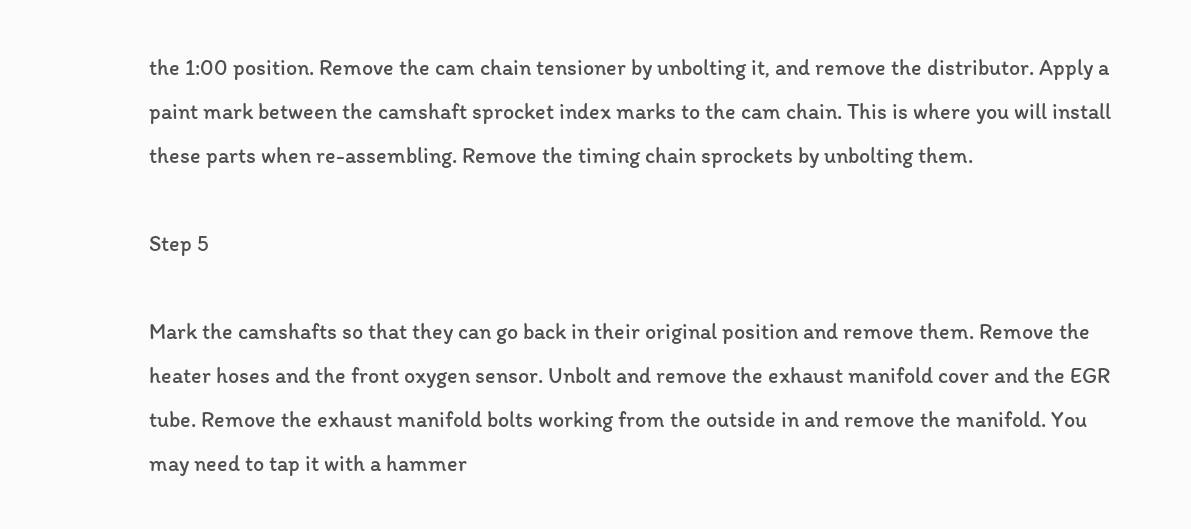the 1:00 position. Remove the cam chain tensioner by unbolting it, and remove the distributor. Apply a paint mark between the camshaft sprocket index marks to the cam chain. This is where you will install these parts when re-assembling. Remove the timing chain sprockets by unbolting them.

Step 5

Mark the camshafts so that they can go back in their original position and remove them. Remove the heater hoses and the front oxygen sensor. Unbolt and remove the exhaust manifold cover and the EGR tube. Remove the exhaust manifold bolts working from the outside in and remove the manifold. You may need to tap it with a hammer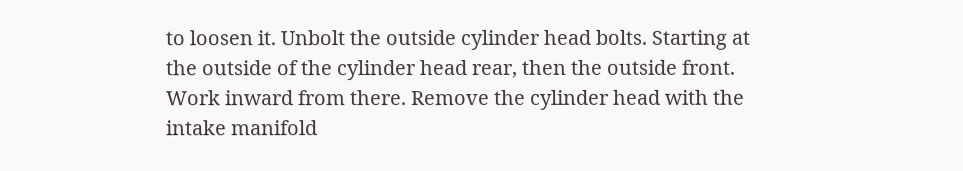to loosen it. Unbolt the outside cylinder head bolts. Starting at the outside of the cylinder head rear, then the outside front. Work inward from there. Remove the cylinder head with the intake manifold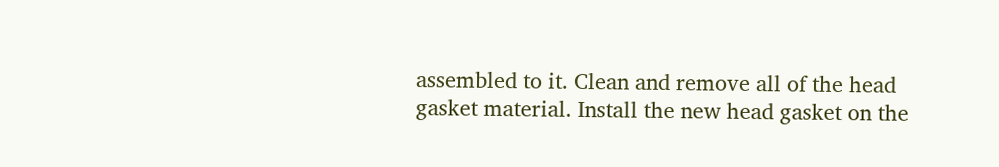assembled to it. Clean and remove all of the head gasket material. Install the new head gasket on the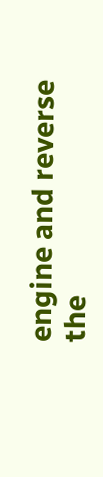engine and reverse the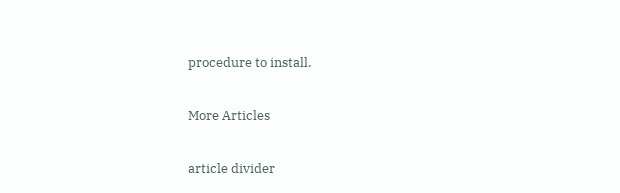procedure to install.

More Articles

article divider